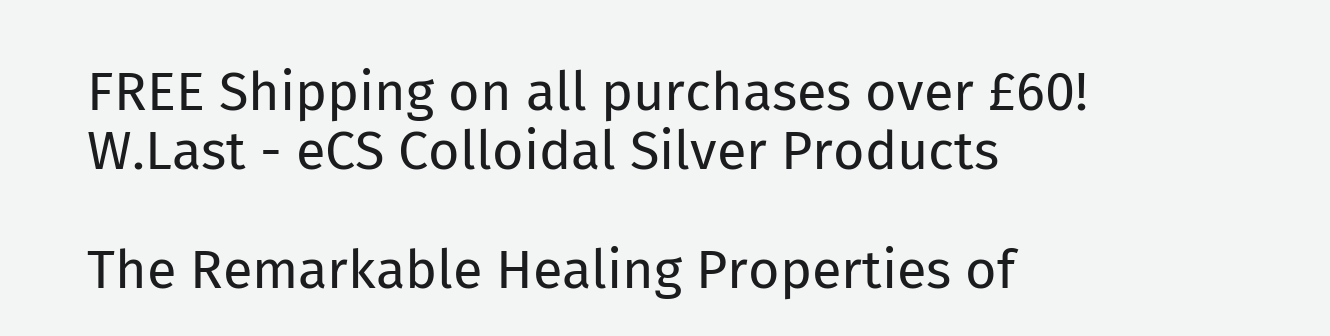FREE Shipping on all purchases over £60!
W.Last - eCS Colloidal Silver Products

The Remarkable Healing Properties of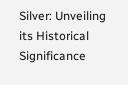Silver: Unveiling its Historical Significance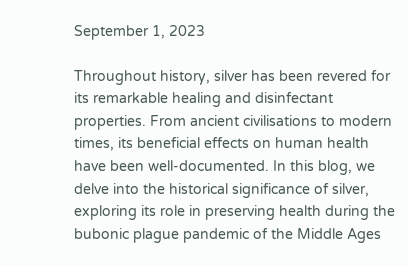September 1, 2023

Throughout history, silver has been revered for its remarkable healing and disinfectant properties. From ancient civilisations to modern times, its beneficial effects on human health have been well-documented. In this blog, we delve into the historical significance of silver, exploring its role in preserving health during the bubonic plague pandemic of the Middle Ages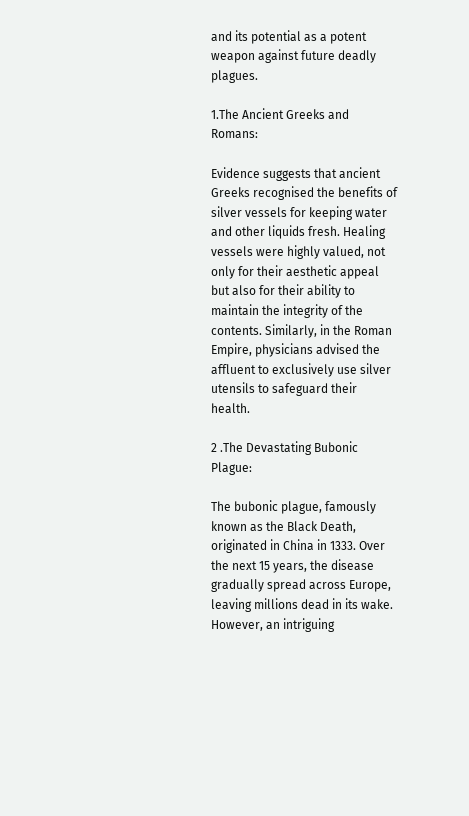and its potential as a potent weapon against future deadly plagues.

1.The Ancient Greeks and Romans:

Evidence suggests that ancient Greeks recognised the benefits of silver vessels for keeping water and other liquids fresh. Healing vessels were highly valued, not only for their aesthetic appeal but also for their ability to maintain the integrity of the contents. Similarly, in the Roman Empire, physicians advised the affluent to exclusively use silver utensils to safeguard their health.

2 .The Devastating Bubonic Plague:

The bubonic plague, famously known as the Black Death, originated in China in 1333. Over the next 15 years, the disease gradually spread across Europe, leaving millions dead in its wake. However, an intriguing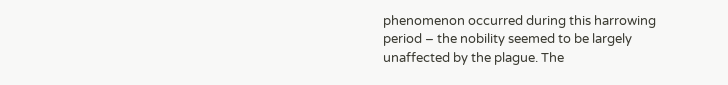phenomenon occurred during this harrowing period – the nobility seemed to be largely unaffected by the plague. The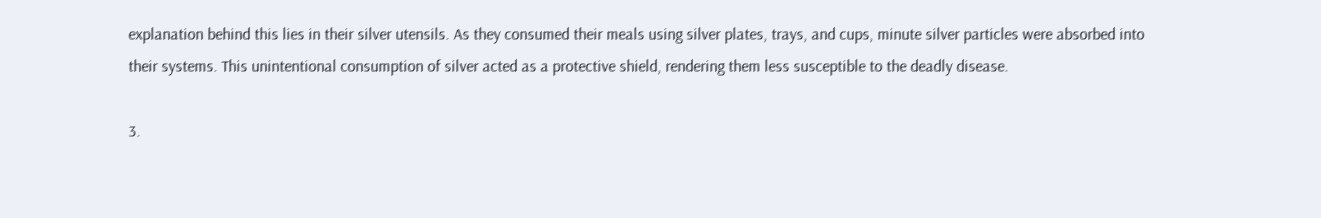explanation behind this lies in their silver utensils. As they consumed their meals using silver plates, trays, and cups, minute silver particles were absorbed into their systems. This unintentional consumption of silver acted as a protective shield, rendering them less susceptible to the deadly disease.

3.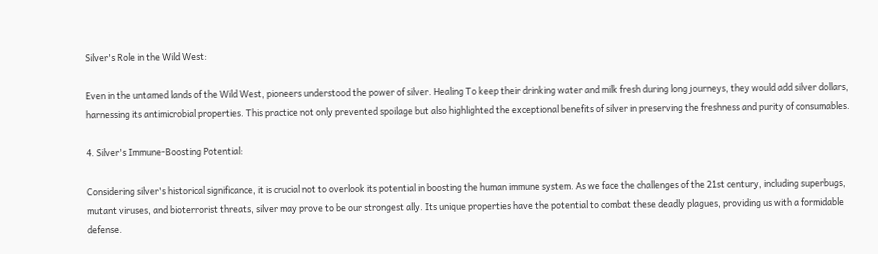Silver's Role in the Wild West:

Even in the untamed lands of the Wild West, pioneers understood the power of silver. Healing To keep their drinking water and milk fresh during long journeys, they would add silver dollars, harnessing its antimicrobial properties. This practice not only prevented spoilage but also highlighted the exceptional benefits of silver in preserving the freshness and purity of consumables.

4. Silver's Immune-Boosting Potential:

Considering silver's historical significance, it is crucial not to overlook its potential in boosting the human immune system. As we face the challenges of the 21st century, including superbugs, mutant viruses, and bioterrorist threats, silver may prove to be our strongest ally. Its unique properties have the potential to combat these deadly plagues, providing us with a formidable defense.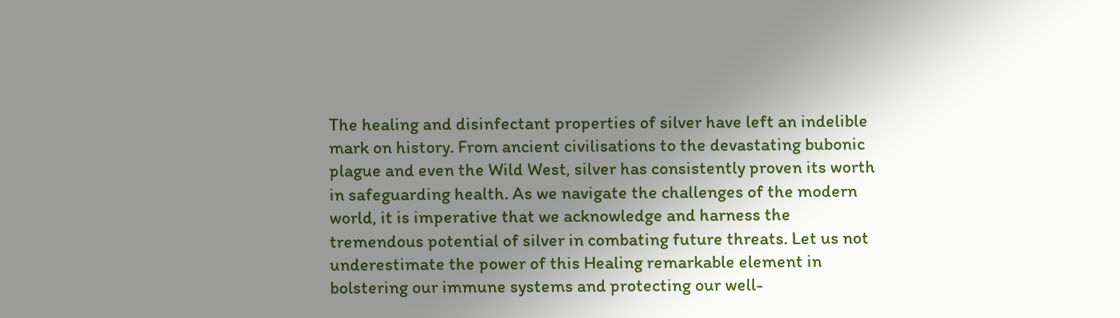The healing and disinfectant properties of silver have left an indelible mark on history. From ancient civilisations to the devastating bubonic plague and even the Wild West, silver has consistently proven its worth in safeguarding health. As we navigate the challenges of the modern world, it is imperative that we acknowledge and harness the tremendous potential of silver in combating future threats. Let us not underestimate the power of this Healing remarkable element in bolstering our immune systems and protecting our well-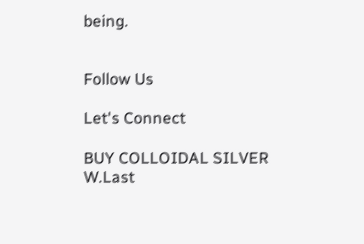being.


Follow Us

Let's Connect

BUY COLLOIDAL SILVER W.Last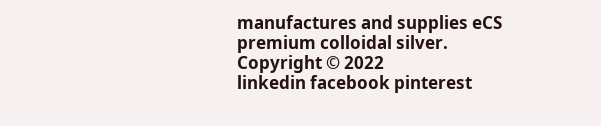manufactures and supplies eCS premium colloidal silver.
Copyright © 2022
linkedin facebook pinterest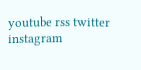youtube rss twitter instagram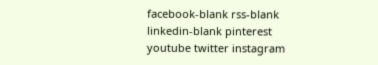facebook-blank rss-blank linkedin-blank pinterest youtube twitter instagram